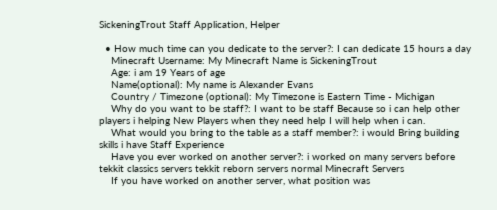SickeningTrout Staff Application, Helper

  • How much time can you dedicate to the server?: I can dedicate 15 hours a day
    Minecraft Username: My Minecraft Name is SickeningTrout
    Age: i am 19 Years of age
    Name(optional): My name is Alexander Evans
    Country / Timezone (optional): My Timezone is Eastern Time - Michigan
    Why do you want to be staff?: I want to be staff Because so i can help other players i helping New Players when they need help I will help when i can.
    What would you bring to the table as a staff member?: i would Bring building skills i have Staff Experience
    Have you ever worked on another server?: i worked on many servers before tekkit classics servers tekkit reborn servers normal Minecraft Servers
    If you have worked on another server, what position was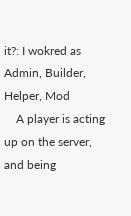it?: I wokred as Admin, Builder, Helper, Mod
    A player is acting up on the server, and being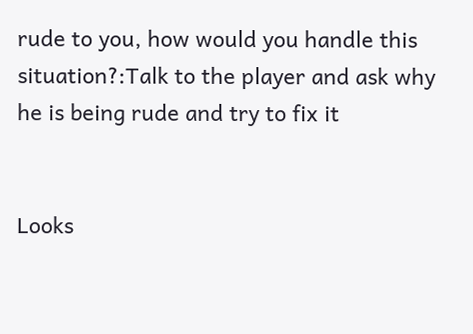rude to you, how would you handle this situation?:Talk to the player and ask why he is being rude and try to fix it


Looks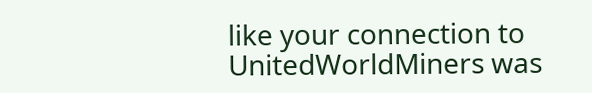like your connection to UnitedWorldMiners was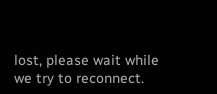lost, please wait while we try to reconnect.